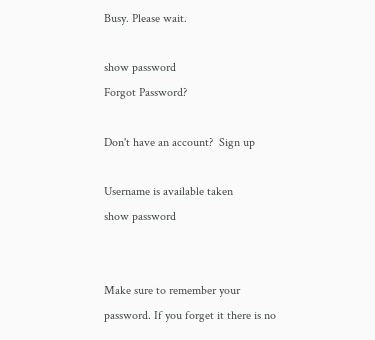Busy. Please wait.

show password
Forgot Password?

Don't have an account?  Sign up

Username is available taken
show password


Make sure to remember your password. If you forget it there is no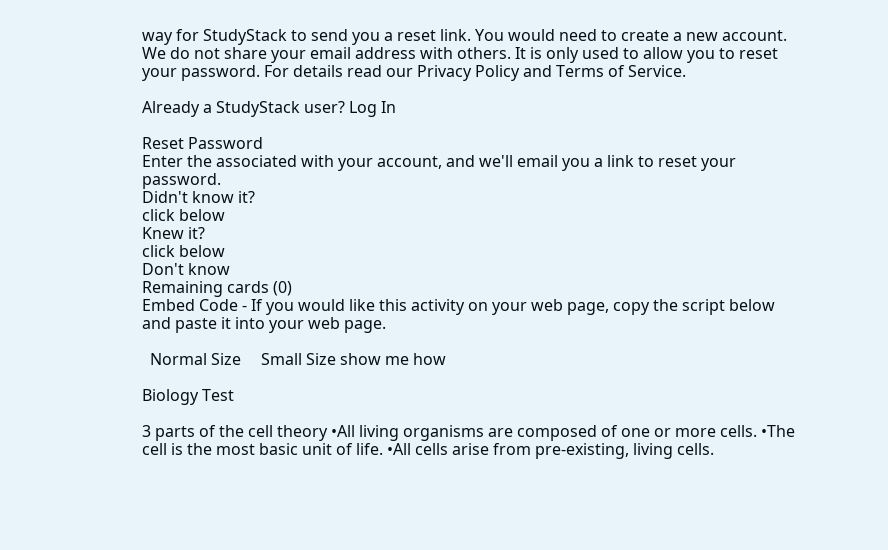way for StudyStack to send you a reset link. You would need to create a new account.
We do not share your email address with others. It is only used to allow you to reset your password. For details read our Privacy Policy and Terms of Service.

Already a StudyStack user? Log In

Reset Password
Enter the associated with your account, and we'll email you a link to reset your password.
Didn't know it?
click below
Knew it?
click below
Don't know
Remaining cards (0)
Embed Code - If you would like this activity on your web page, copy the script below and paste it into your web page.

  Normal Size     Small Size show me how

Biology Test

3 parts of the cell theory •All living organisms are composed of one or more cells. •The cell is the most basic unit of life. •All cells arise from pre-existing, living cells.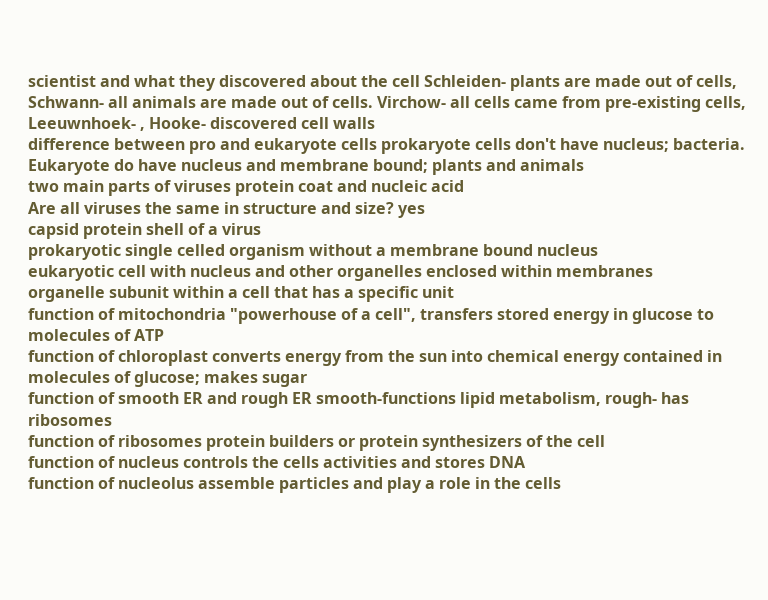scientist and what they discovered about the cell Schleiden- plants are made out of cells, Schwann- all animals are made out of cells. Virchow- all cells came from pre-existing cells, Leeuwnhoek- , Hooke- discovered cell walls
difference between pro and eukaryote cells prokaryote cells don't have nucleus; bacteria. Eukaryote do have nucleus and membrane bound; plants and animals
two main parts of viruses protein coat and nucleic acid
Are all viruses the same in structure and size? yes
capsid protein shell of a virus
prokaryotic single celled organism without a membrane bound nucleus
eukaryotic cell with nucleus and other organelles enclosed within membranes
organelle subunit within a cell that has a specific unit
function of mitochondria "powerhouse of a cell", transfers stored energy in glucose to molecules of ATP
function of chloroplast converts energy from the sun into chemical energy contained in molecules of glucose; makes sugar
function of smooth ER and rough ER smooth-functions lipid metabolism, rough- has ribosomes
function of ribosomes protein builders or protein synthesizers of the cell
function of nucleus controls the cells activities and stores DNA
function of nucleolus assemble particles and play a role in the cells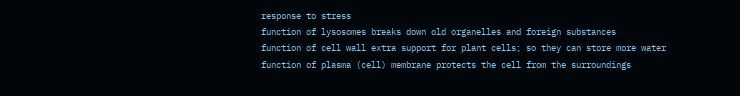response to stress
function of lysosomes breaks down old organelles and foreign substances
function of cell wall extra support for plant cells; so they can store more water
function of plasma (cell) membrane protects the cell from the surroundings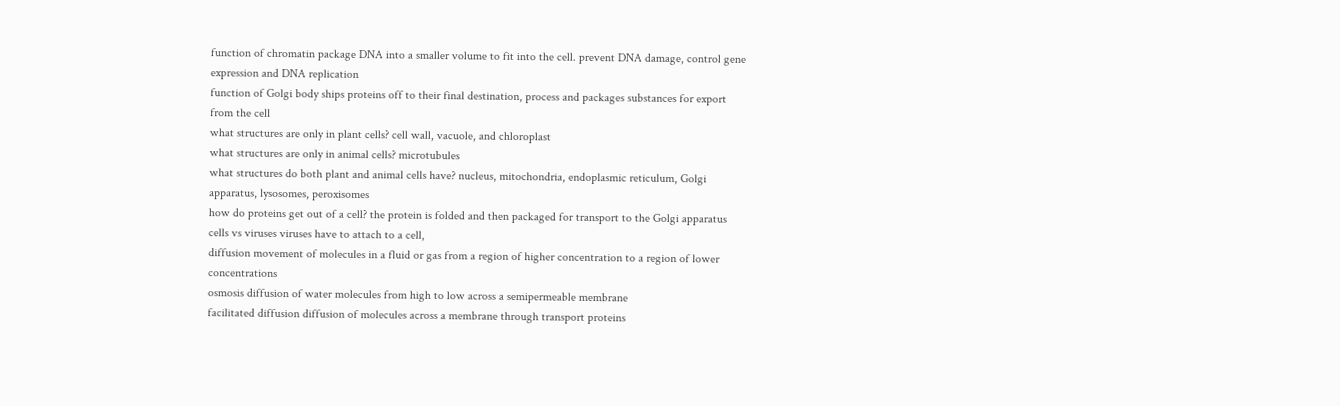function of chromatin package DNA into a smaller volume to fit into the cell. prevent DNA damage, control gene expression and DNA replication
function of Golgi body ships proteins off to their final destination, process and packages substances for export from the cell
what structures are only in plant cells? cell wall, vacuole, and chloroplast
what structures are only in animal cells? microtubules
what structures do both plant and animal cells have? nucleus, mitochondria, endoplasmic reticulum, Golgi apparatus, lysosomes, peroxisomes
how do proteins get out of a cell? the protein is folded and then packaged for transport to the Golgi apparatus
cells vs viruses viruses have to attach to a cell,
diffusion movement of molecules in a fluid or gas from a region of higher concentration to a region of lower concentrations
osmosis diffusion of water molecules from high to low across a semipermeable membrane
facilitated diffusion diffusion of molecules across a membrane through transport proteins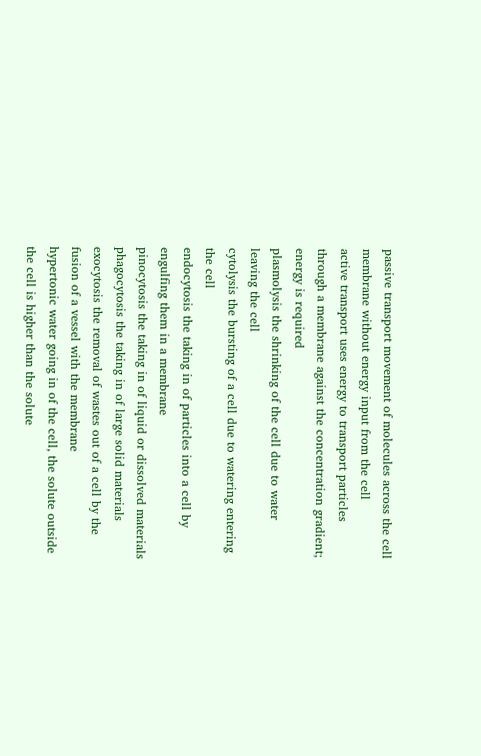passive transport movement of molecules across the cell membrane without energy input from the cell
active transport uses energy to transport particles through a membrane against the concentration gradient; energy is required
plasmolysis the shrinking of the cell due to water leaving the cell
cytolysis the bursting of a cell due to watering entering the cell
endocytosis the taking in of particles into a cell by engulfing them in a membrane
pinocytosis the taking in of liquid or dissolved materials
phagocytosis the taking in of large solid materials
exocytosis the removal of wastes out of a cell by the fusion of a vessel with the membrane
hypertonic water going in of the cell, the solute outside the cell is higher than the solute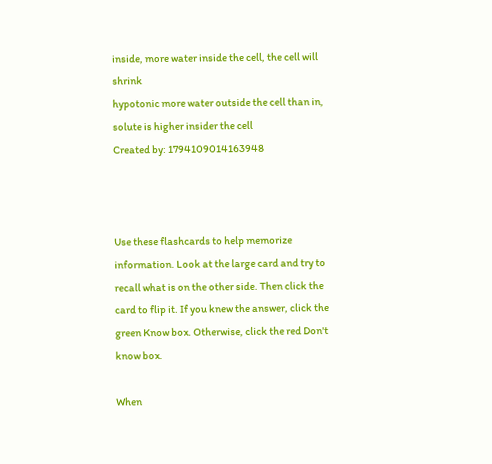inside, more water inside the cell, the cell will shrink
hypotonic more water outside the cell than in, solute is higher insider the cell
Created by: 1794109014163948



Use these flashcards to help memorize information. Look at the large card and try to recall what is on the other side. Then click the card to flip it. If you knew the answer, click the green Know box. Otherwise, click the red Don't know box.

When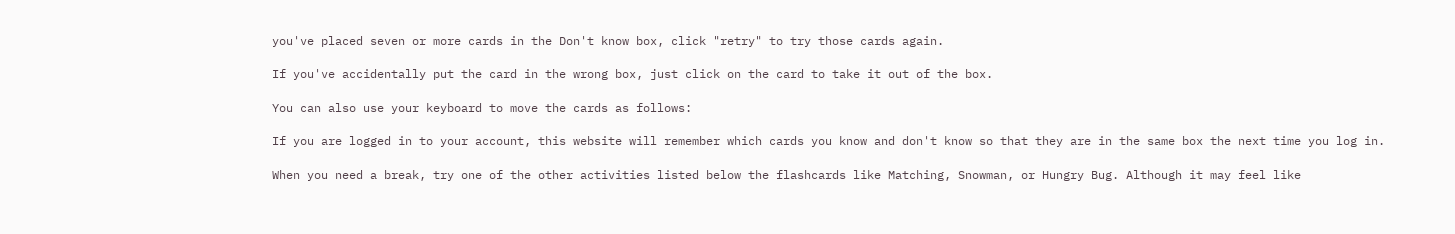you've placed seven or more cards in the Don't know box, click "retry" to try those cards again.

If you've accidentally put the card in the wrong box, just click on the card to take it out of the box.

You can also use your keyboard to move the cards as follows:

If you are logged in to your account, this website will remember which cards you know and don't know so that they are in the same box the next time you log in.

When you need a break, try one of the other activities listed below the flashcards like Matching, Snowman, or Hungry Bug. Although it may feel like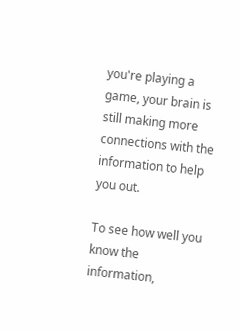you're playing a game, your brain is still making more connections with the information to help you out.

To see how well you know the information,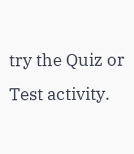try the Quiz or Test activity.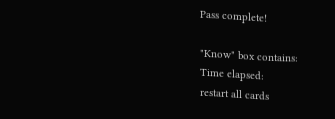Pass complete!

"Know" box contains:
Time elapsed:
restart all cards